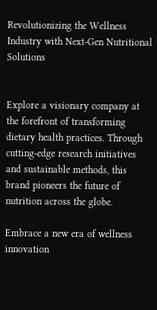Revolutionizing the Wellness Industry with Next-Gen Nutritional Solutions


Explore a visionary company at the forefront of transforming dietary health practices. Through cutting-edge research initiatives and sustainable methods, this brand pioneers the future of nutrition across the globe.

Embrace a new era of wellness innovation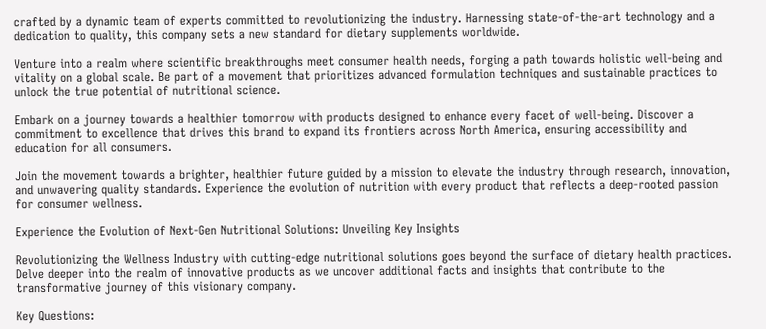crafted by a dynamic team of experts committed to revolutionizing the industry. Harnessing state-of-the-art technology and a dedication to quality, this company sets a new standard for dietary supplements worldwide.

Venture into a realm where scientific breakthroughs meet consumer health needs, forging a path towards holistic well-being and vitality on a global scale. Be part of a movement that prioritizes advanced formulation techniques and sustainable practices to unlock the true potential of nutritional science.

Embark on a journey towards a healthier tomorrow with products designed to enhance every facet of well-being. Discover a commitment to excellence that drives this brand to expand its frontiers across North America, ensuring accessibility and education for all consumers.

Join the movement towards a brighter, healthier future guided by a mission to elevate the industry through research, innovation, and unwavering quality standards. Experience the evolution of nutrition with every product that reflects a deep-rooted passion for consumer wellness.

Experience the Evolution of Next-Gen Nutritional Solutions: Unveiling Key Insights

Revolutionizing the Wellness Industry with cutting-edge nutritional solutions goes beyond the surface of dietary health practices. Delve deeper into the realm of innovative products as we uncover additional facts and insights that contribute to the transformative journey of this visionary company.

Key Questions: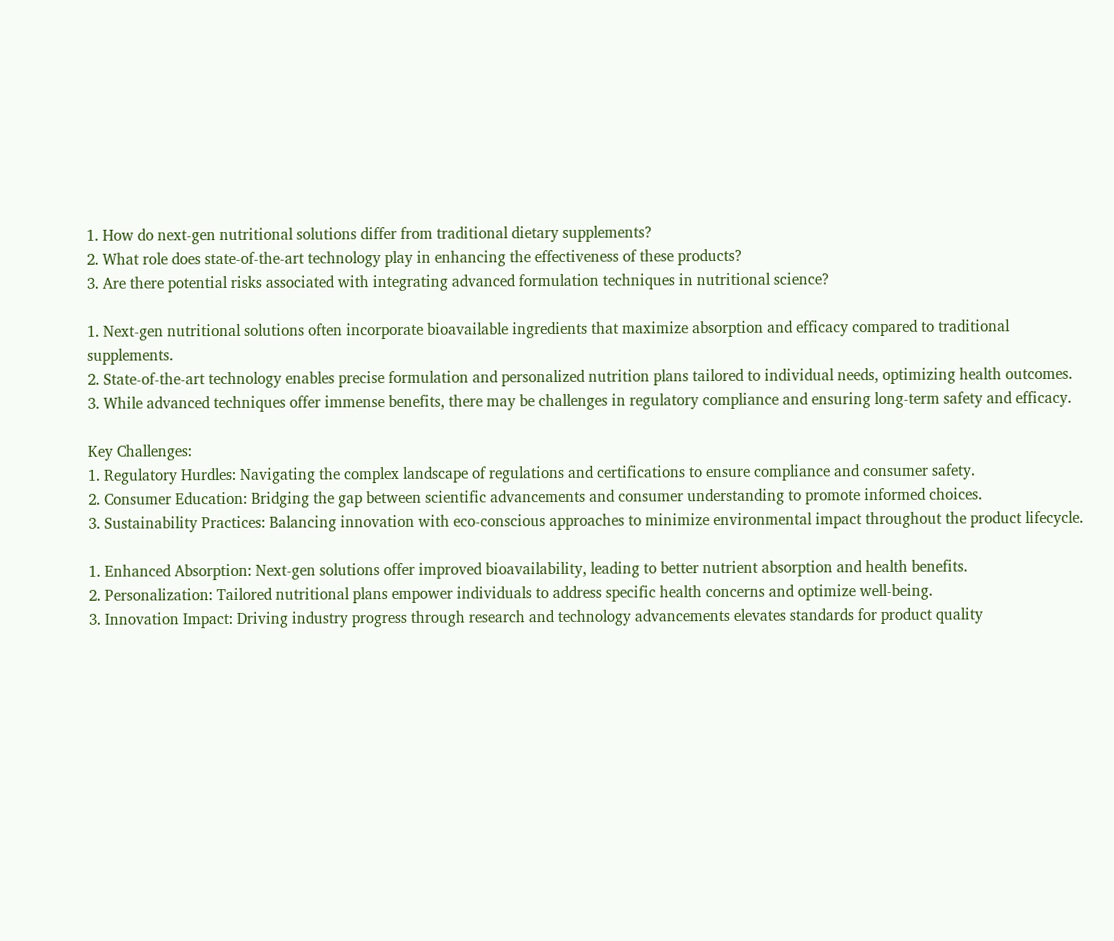1. How do next-gen nutritional solutions differ from traditional dietary supplements?
2. What role does state-of-the-art technology play in enhancing the effectiveness of these products?
3. Are there potential risks associated with integrating advanced formulation techniques in nutritional science?

1. Next-gen nutritional solutions often incorporate bioavailable ingredients that maximize absorption and efficacy compared to traditional supplements.
2. State-of-the-art technology enables precise formulation and personalized nutrition plans tailored to individual needs, optimizing health outcomes.
3. While advanced techniques offer immense benefits, there may be challenges in regulatory compliance and ensuring long-term safety and efficacy.

Key Challenges:
1. Regulatory Hurdles: Navigating the complex landscape of regulations and certifications to ensure compliance and consumer safety.
2. Consumer Education: Bridging the gap between scientific advancements and consumer understanding to promote informed choices.
3. Sustainability Practices: Balancing innovation with eco-conscious approaches to minimize environmental impact throughout the product lifecycle.

1. Enhanced Absorption: Next-gen solutions offer improved bioavailability, leading to better nutrient absorption and health benefits.
2. Personalization: Tailored nutritional plans empower individuals to address specific health concerns and optimize well-being.
3. Innovation Impact: Driving industry progress through research and technology advancements elevates standards for product quality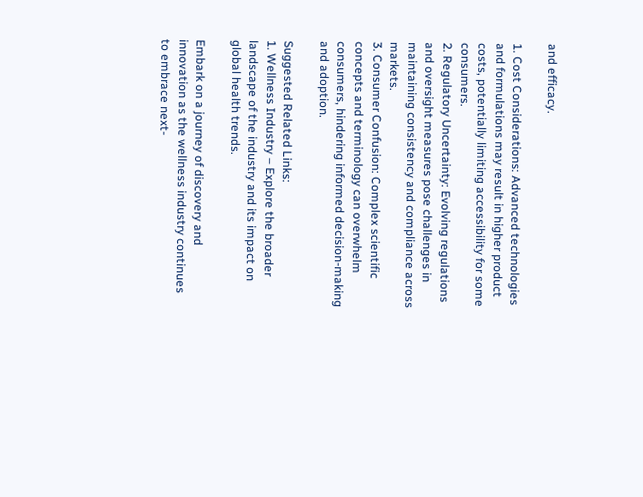and efficacy.

1. Cost Considerations: Advanced technologies and formulations may result in higher product costs, potentially limiting accessibility for some consumers.
2. Regulatory Uncertainty: Evolving regulations and oversight measures pose challenges in maintaining consistency and compliance across markets.
3. Consumer Confusion: Complex scientific concepts and terminology can overwhelm consumers, hindering informed decision-making and adoption.

Suggested Related Links:
1. Wellness Industry – Explore the broader landscape of the industry and its impact on global health trends.

Embark on a journey of discovery and innovation as the wellness industry continues to embrace next-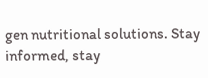gen nutritional solutions. Stay informed, stay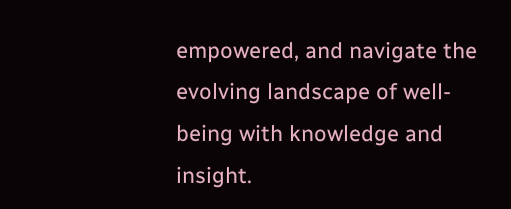empowered, and navigate the evolving landscape of well-being with knowledge and insight.